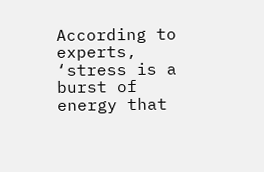According to experts, ‘stress is a burst of energy that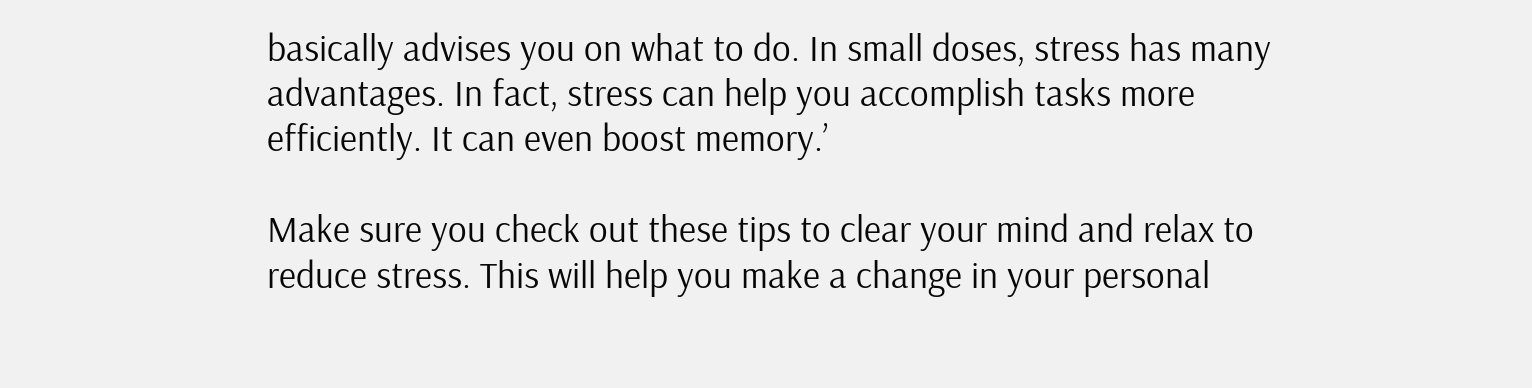basically advises you on what to do. In small doses, stress has many advantages. In fact, stress can help you accomplish tasks more efficiently. It can even boost memory.’

Make sure you check out these tips to clear your mind and relax to reduce stress. This will help you make a change in your personal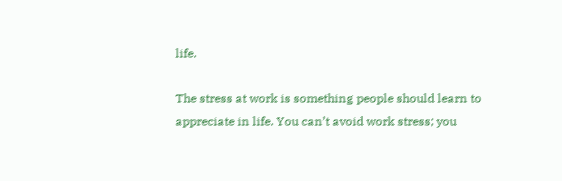life.

The stress at work is something people should learn to appreciate in life. You can’t avoid work stress; you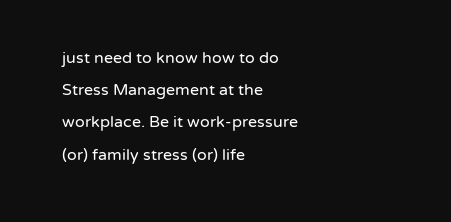just need to know how to do Stress Management at the workplace. Be it work-pressure (or) family stress (or) life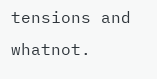tensions and whatnot.